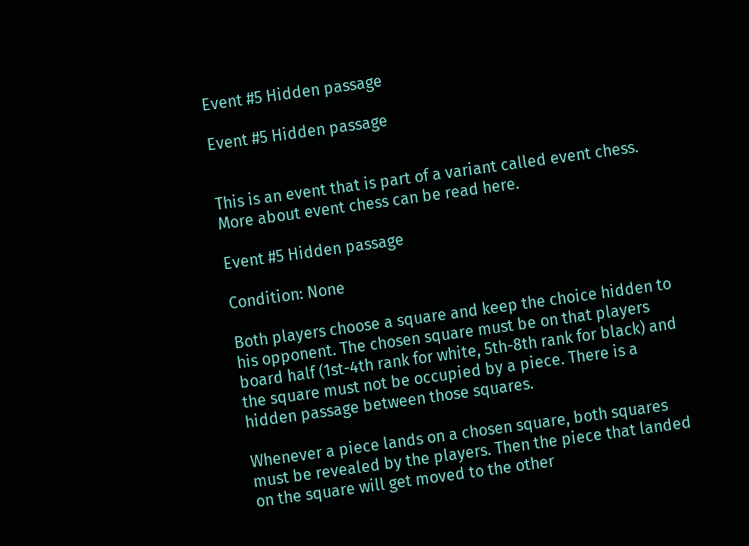Event #5 Hidden passage

Event #5 Hidden passage


This is an event that is part of a variant called event chess. More about event chess can be read here.

Event #5 Hidden passage

Condition: None

Both players choose a square and keep the choice hidden to his opponent. The chosen square must be on that players board half (1st-4th rank for white, 5th-8th rank for black) and the square must not be occupied by a piece. There is a hidden passage between those squares.

Whenever a piece lands on a chosen square, both squares must be revealed by the players. Then the piece that landed on the square will get moved to the other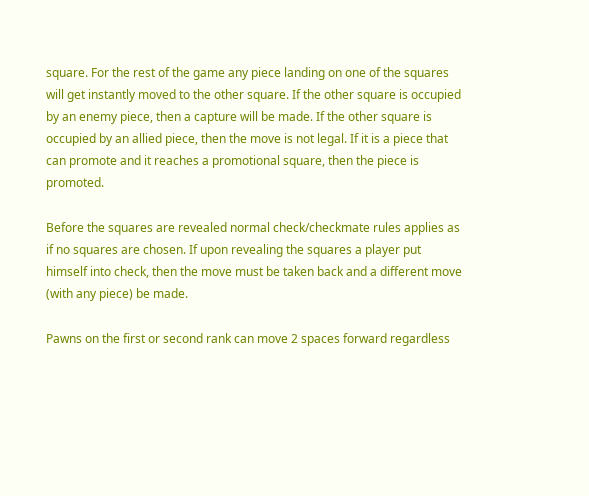square. For the rest of the game any piece landing on one of the squares will get instantly moved to the other square. If the other square is occupied by an enemy piece, then a capture will be made. If the other square is occupied by an allied piece, then the move is not legal. If it is a piece that can promote and it reaches a promotional square, then the piece is promoted.

Before the squares are revealed normal check/checkmate rules applies as if no squares are chosen. If upon revealing the squares a player put himself into check, then the move must be taken back and a different move (with any piece) be made.

Pawns on the first or second rank can move 2 spaces forward regardless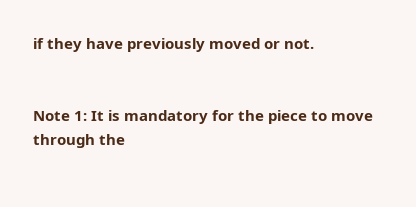if they have previously moved or not.


Note 1: It is mandatory for the piece to move through the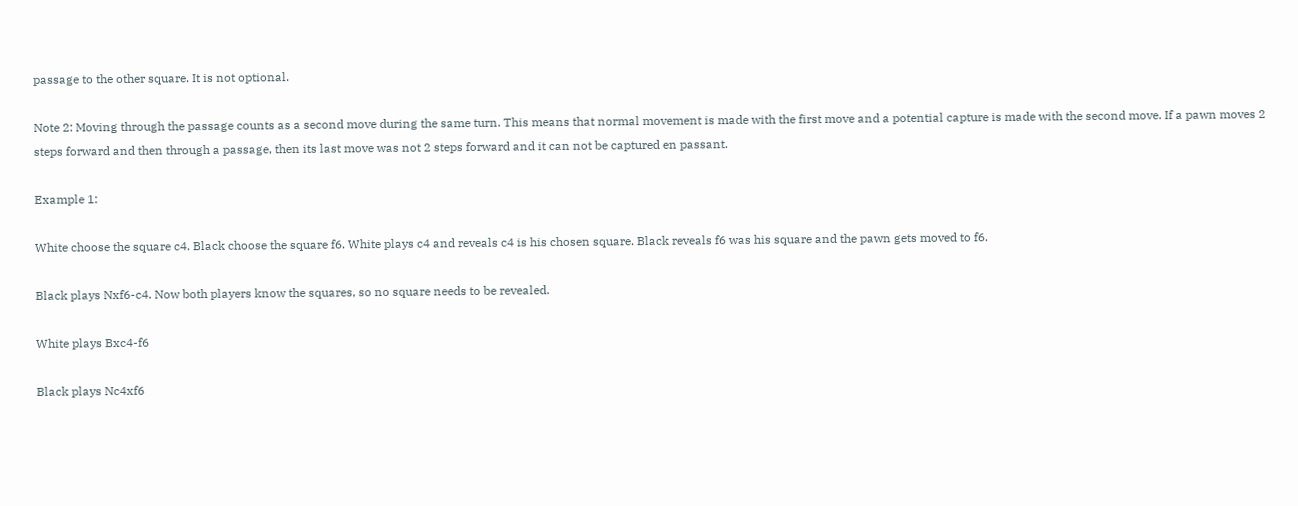passage to the other square. It is not optional.

Note 2: Moving through the passage counts as a second move during the same turn. This means that normal movement is made with the first move and a potential capture is made with the second move. If a pawn moves 2 steps forward and then through a passage, then its last move was not 2 steps forward and it can not be captured en passant.

Example 1:

White choose the square c4. Black choose the square f6. White plays c4 and reveals c4 is his chosen square. Black reveals f6 was his square and the pawn gets moved to f6.

Black plays Nxf6-c4. Now both players know the squares, so no square needs to be revealed.

White plays Bxc4-f6

Black plays Nc4xf6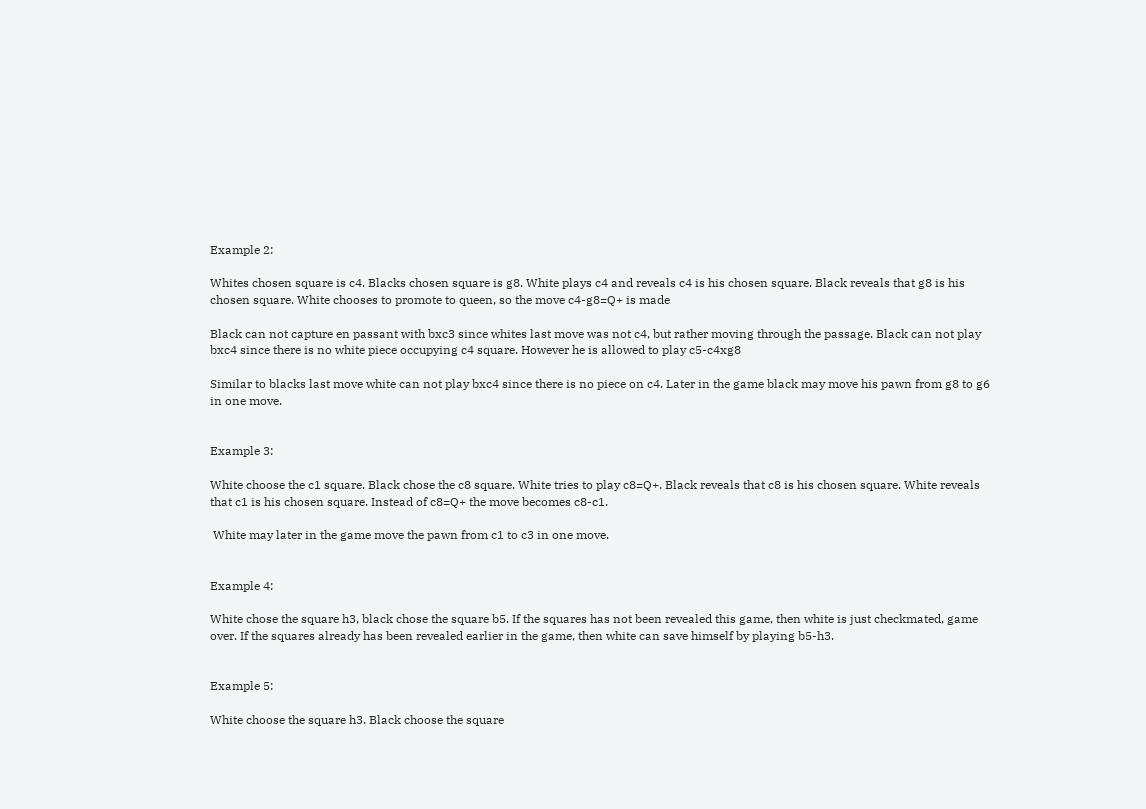Example 2:

Whites chosen square is c4. Blacks chosen square is g8. White plays c4 and reveals c4 is his chosen square. Black reveals that g8 is his chosen square. White chooses to promote to queen, so the move c4-g8=Q+ is made

Black can not capture en passant with bxc3 since whites last move was not c4, but rather moving through the passage. Black can not play bxc4 since there is no white piece occupying c4 square. However he is allowed to play c5-c4xg8

Similar to blacks last move white can not play bxc4 since there is no piece on c4. Later in the game black may move his pawn from g8 to g6 in one move.


Example 3:

White choose the c1 square. Black chose the c8 square. White tries to play c8=Q+. Black reveals that c8 is his chosen square. White reveals that c1 is his chosen square. Instead of c8=Q+ the move becomes c8-c1.

 White may later in the game move the pawn from c1 to c3 in one move.


Example 4:

White chose the square h3, black chose the square b5. If the squares has not been revealed this game, then white is just checkmated, game over. If the squares already has been revealed earlier in the game, then white can save himself by playing b5-h3.


Example 5:

White choose the square h3. Black choose the square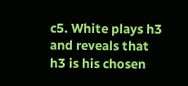c5. White plays h3 and reveals that h3 is his chosen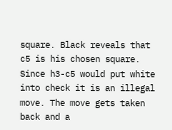square. Black reveals that c5 is his chosen square. Since h3-c5 would put white into check it is an illegal move. The move gets taken back and a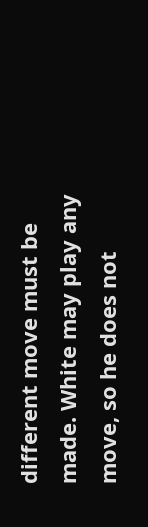different move must be made. White may play any move, so he does not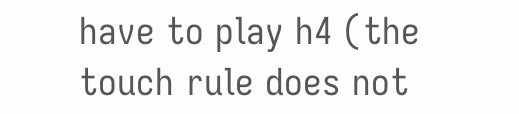have to play h4 (the touch rule does not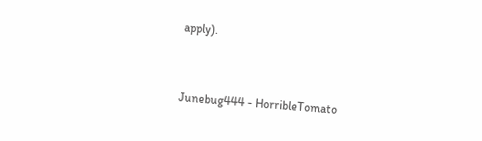apply).


Junebug444 - HorribleTomato